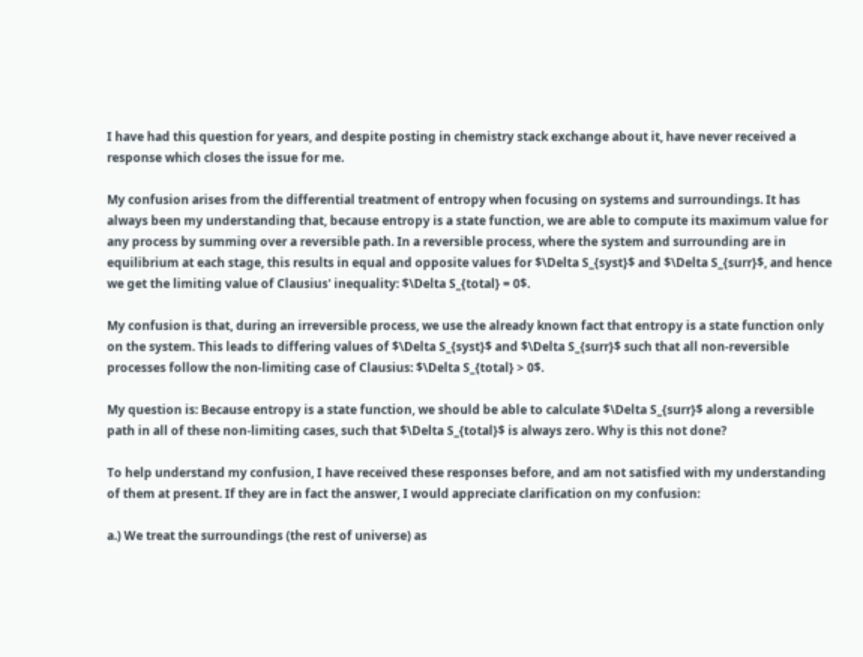I have had this question for years, and despite posting in chemistry stack exchange about it, have never received a response which closes the issue for me.

My confusion arises from the differential treatment of entropy when focusing on systems and surroundings. It has always been my understanding that, because entropy is a state function, we are able to compute its maximum value for any process by summing over a reversible path. In a reversible process, where the system and surrounding are in equilibrium at each stage, this results in equal and opposite values for $\Delta S_{syst}$ and $\Delta S_{surr}$, and hence we get the limiting value of Clausius' inequality: $\Delta S_{total} = 0$.

My confusion is that, during an irreversible process, we use the already known fact that entropy is a state function only on the system. This leads to differing values of $\Delta S_{syst}$ and $\Delta S_{surr}$ such that all non-reversible processes follow the non-limiting case of Clausius: $\Delta S_{total} > 0$.

My question is: Because entropy is a state function, we should be able to calculate $\Delta S_{surr}$ along a reversible path in all of these non-limiting cases, such that $\Delta S_{total}$ is always zero. Why is this not done?

To help understand my confusion, I have received these responses before, and am not satisfied with my understanding of them at present. If they are in fact the answer, I would appreciate clarification on my confusion:

a.) We treat the surroundings (the rest of universe) as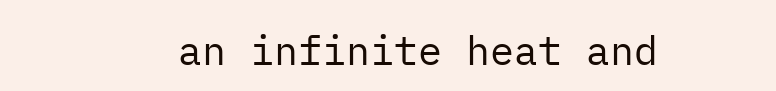an infinite heat and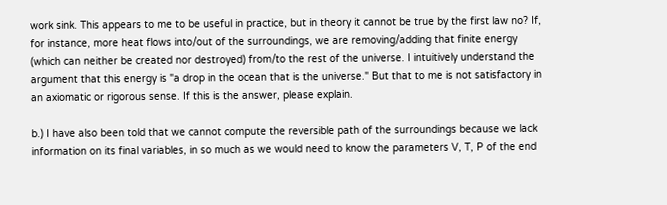work sink. This appears to me to be useful in practice, but in theory it cannot be true by the first law no? If, for instance, more heat flows into/out of the surroundings, we are removing/adding that finite energy (which can neither be created nor destroyed) from/to the rest of the universe. I intuitively understand the argument that this energy is "a drop in the ocean that is the universe." But that to me is not satisfactory in an axiomatic or rigorous sense. If this is the answer, please explain.

b.) I have also been told that we cannot compute the reversible path of the surroundings because we lack information on its final variables, in so much as we would need to know the parameters V, T, P of the end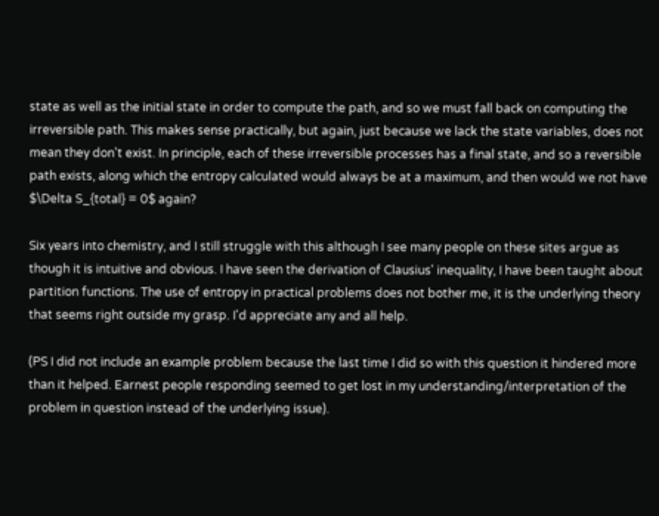state as well as the initial state in order to compute the path, and so we must fall back on computing the irreversible path. This makes sense practically, but again, just because we lack the state variables, does not mean they don't exist. In principle, each of these irreversible processes has a final state, and so a reversible path exists, along which the entropy calculated would always be at a maximum, and then would we not have $\Delta S_{total} = 0$ again?

Six years into chemistry, and I still struggle with this although I see many people on these sites argue as though it is intuitive and obvious. I have seen the derivation of Clausius' inequality, I have been taught about partition functions. The use of entropy in practical problems does not bother me, it is the underlying theory that seems right outside my grasp. I'd appreciate any and all help.

(PS I did not include an example problem because the last time I did so with this question it hindered more than it helped. Earnest people responding seemed to get lost in my understanding/interpretation of the problem in question instead of the underlying issue).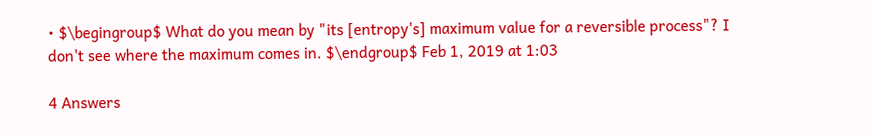• $\begingroup$ What do you mean by "its [entropy's] maximum value for a reversible process"? I don't see where the maximum comes in. $\endgroup$ Feb 1, 2019 at 1:03

4 Answers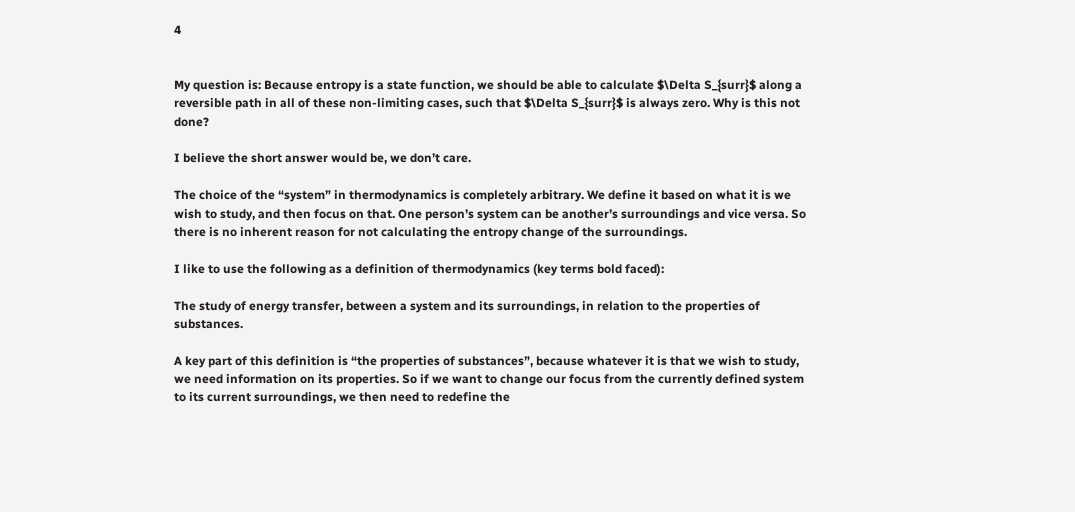4


My question is: Because entropy is a state function, we should be able to calculate $\Delta S_{surr}$ along a reversible path in all of these non-limiting cases, such that $\Delta S_{surr}$ is always zero. Why is this not done?

I believe the short answer would be, we don’t care.

The choice of the “system” in thermodynamics is completely arbitrary. We define it based on what it is we wish to study, and then focus on that. One person’s system can be another’s surroundings and vice versa. So there is no inherent reason for not calculating the entropy change of the surroundings.

I like to use the following as a definition of thermodynamics (key terms bold faced):

The study of energy transfer, between a system and its surroundings, in relation to the properties of substances.

A key part of this definition is “the properties of substances”, because whatever it is that we wish to study, we need information on its properties. So if we want to change our focus from the currently defined system to its current surroundings, we then need to redefine the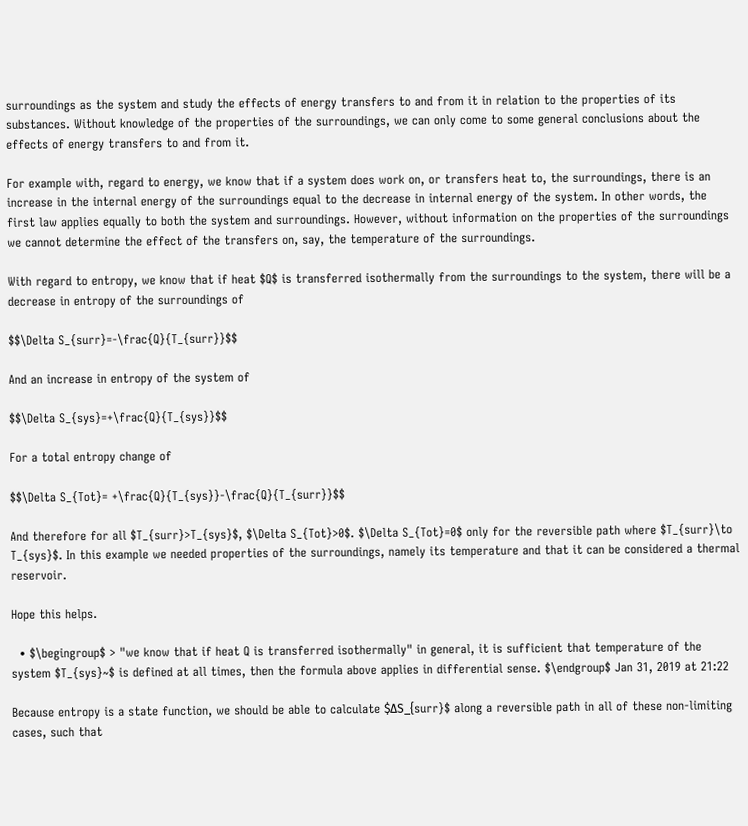surroundings as the system and study the effects of energy transfers to and from it in relation to the properties of its substances. Without knowledge of the properties of the surroundings, we can only come to some general conclusions about the effects of energy transfers to and from it.

For example with, regard to energy, we know that if a system does work on, or transfers heat to, the surroundings, there is an increase in the internal energy of the surroundings equal to the decrease in internal energy of the system. In other words, the first law applies equally to both the system and surroundings. However, without information on the properties of the surroundings we cannot determine the effect of the transfers on, say, the temperature of the surroundings.

With regard to entropy, we know that if heat $Q$ is transferred isothermally from the surroundings to the system, there will be a decrease in entropy of the surroundings of

$$\Delta S_{surr}=-\frac{Q}{T_{surr}}$$

And an increase in entropy of the system of

$$\Delta S_{sys}=+\frac{Q}{T_{sys}}$$

For a total entropy change of

$$\Delta S_{Tot}= +\frac{Q}{T_{sys}}-\frac{Q}{T_{surr}}$$

And therefore for all $T_{surr}>T_{sys}$, $\Delta S_{Tot}>0$. $\Delta S_{Tot}=0$ only for the reversible path where $T_{surr}\to T_{sys}$. In this example we needed properties of the surroundings, namely its temperature and that it can be considered a thermal reservoir.

Hope this helps.

  • $\begingroup$ > "we know that if heat Q is transferred isothermally" in general, it is sufficient that temperature of the system $T_{sys}~$ is defined at all times, then the formula above applies in differential sense. $\endgroup$ Jan 31, 2019 at 21:22

Because entropy is a state function, we should be able to calculate $ΔS_{surr}$ along a reversible path in all of these non-limiting cases, such that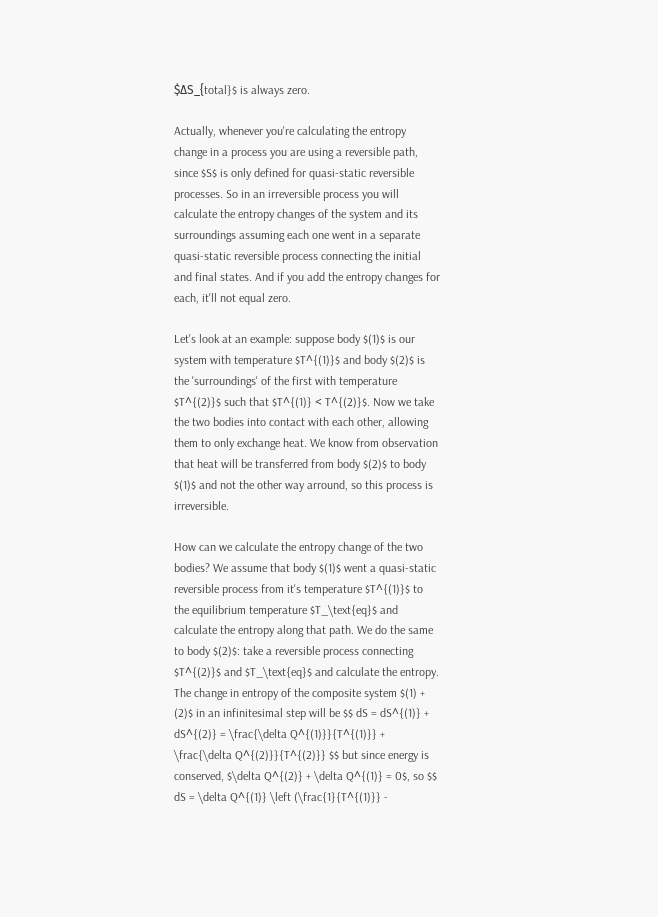$ΔS_{total}$ is always zero.

Actually, whenever you're calculating the entropy change in a process you are using a reversible path, since $S$ is only defined for quasi-static reversible processes. So in an irreversible process you will calculate the entropy changes of the system and its surroundings assuming each one went in a separate quasi-static reversible process connecting the initial and final states. And if you add the entropy changes for each, it'll not equal zero.

Let's look at an example: suppose body $(1)$ is our system with temperature $T^{(1)}$ and body $(2)$ is the 'surroundings' of the first with temperature $T^{(2)}$ such that $T^{(1)} < T^{(2)}$. Now we take the two bodies into contact with each other, allowing them to only exchange heat. We know from observation that heat will be transferred from body $(2)$ to body $(1)$ and not the other way arround, so this process is irreversible.

How can we calculate the entropy change of the two bodies? We assume that body $(1)$ went a quasi-static reversible process from it's temperature $T^{(1)}$ to the equilibrium temperature $T_\text{eq}$ and calculate the entropy along that path. We do the same to body $(2)$: take a reversible process connecting $T^{(2)}$ and $T_\text{eq}$ and calculate the entropy. The change in entropy of the composite system $(1) + (2)$ in an infinitesimal step will be $$ dS = dS^{(1)} + dS^{(2)} = \frac{\delta Q^{(1)}}{T^{(1)}} + \frac{\delta Q^{(2)}}{T^{(2)}} $$ but since energy is conserved, $\delta Q^{(2)} + \delta Q^{(1)} = 0$, so $$ dS = \delta Q^{(1)} \left (\frac{1}{T^{(1)}} -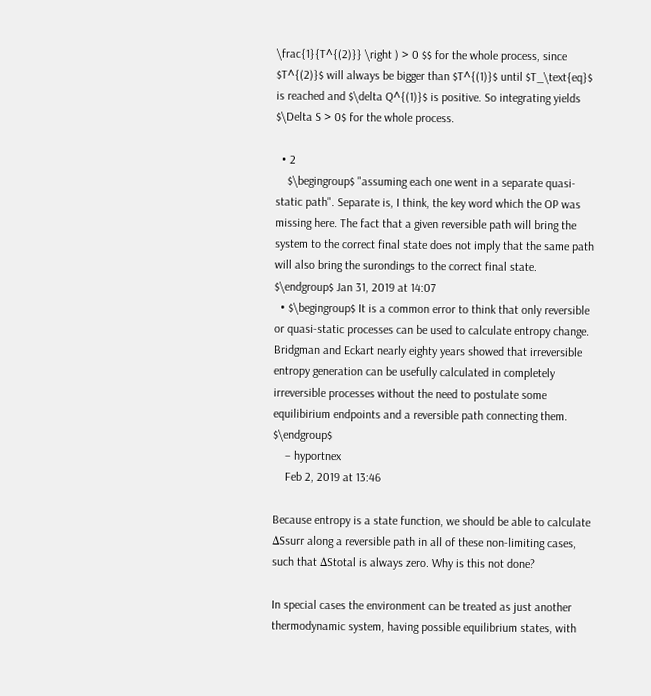\frac{1}{T^{(2)}} \right ) > 0 $$ for the whole process, since $T^{(2)}$ will always be bigger than $T^{(1)}$ until $T_\text{eq}$ is reached and $\delta Q^{(1)}$ is positive. So integrating yields $\Delta S > 0$ for the whole process.

  • 2
    $\begingroup$ "assuming each one went in a separate quasi-static path". Separate is, I think, the key word which the OP was missing here. The fact that a given reversible path will bring the system to the correct final state does not imply that the same path will also bring the surondings to the correct final state. $\endgroup$ Jan 31, 2019 at 14:07
  • $\begingroup$ It is a common error to think that only reversible or quasi-static processes can be used to calculate entropy change. Bridgman and Eckart nearly eighty years showed that irreversible entropy generation can be usefully calculated in completely irreversible processes without the need to postulate some equilibirium endpoints and a reversible path connecting them. $\endgroup$
    – hyportnex
    Feb 2, 2019 at 13:46

Because entropy is a state function, we should be able to calculate ΔSsurr along a reversible path in all of these non-limiting cases, such that ΔStotal is always zero. Why is this not done?

In special cases the environment can be treated as just another thermodynamic system, having possible equilibrium states, with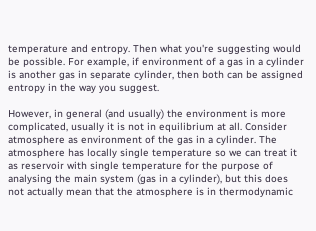temperature and entropy. Then what you're suggesting would be possible. For example, if environment of a gas in a cylinder is another gas in separate cylinder, then both can be assigned entropy in the way you suggest.

However, in general (and usually) the environment is more complicated, usually it is not in equilibrium at all. Consider atmosphere as environment of the gas in a cylinder. The atmosphere has locally single temperature so we can treat it as reservoir with single temperature for the purpose of analysing the main system (gas in a cylinder), but this does not actually mean that the atmosphere is in thermodynamic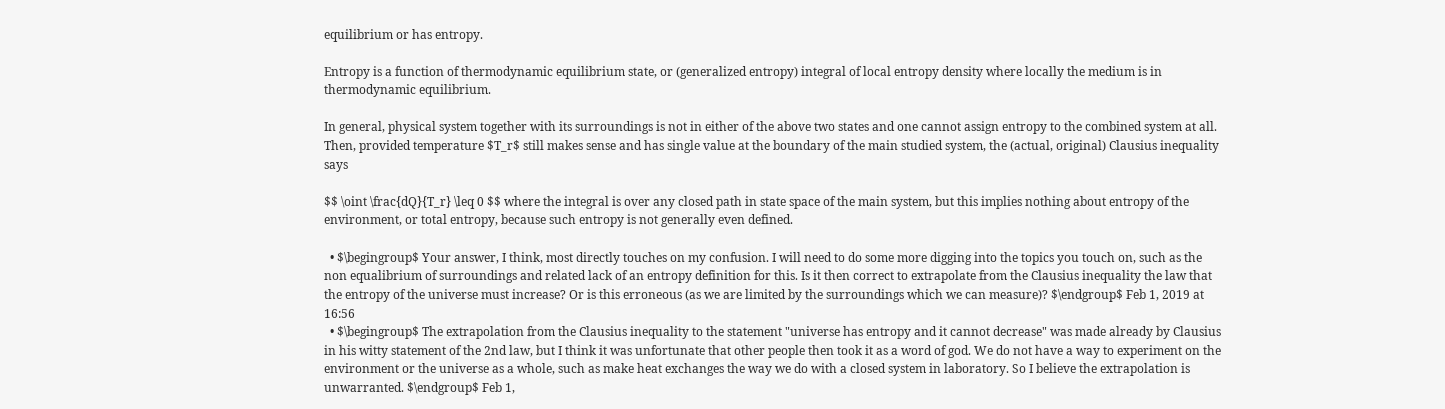equilibrium or has entropy.

Entropy is a function of thermodynamic equilibrium state, or (generalized entropy) integral of local entropy density where locally the medium is in thermodynamic equilibrium.

In general, physical system together with its surroundings is not in either of the above two states and one cannot assign entropy to the combined system at all. Then, provided temperature $T_r$ still makes sense and has single value at the boundary of the main studied system, the (actual, original) Clausius inequality says

$$ \oint \frac{dQ}{T_r} \leq 0 $$ where the integral is over any closed path in state space of the main system, but this implies nothing about entropy of the environment, or total entropy, because such entropy is not generally even defined.

  • $\begingroup$ Your answer, I think, most directly touches on my confusion. I will need to do some more digging into the topics you touch on, such as the non equalibrium of surroundings and related lack of an entropy definition for this. Is it then correct to extrapolate from the Clausius inequality the law that the entropy of the universe must increase? Or is this erroneous (as we are limited by the surroundings which we can measure)? $\endgroup$ Feb 1, 2019 at 16:56
  • $\begingroup$ The extrapolation from the Clausius inequality to the statement "universe has entropy and it cannot decrease" was made already by Clausius in his witty statement of the 2nd law, but I think it was unfortunate that other people then took it as a word of god. We do not have a way to experiment on the environment or the universe as a whole, such as make heat exchanges the way we do with a closed system in laboratory. So I believe the extrapolation is unwarranted. $\endgroup$ Feb 1,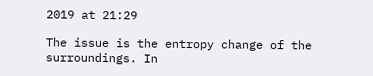2019 at 21:29

The issue is the entropy change of the surroundings. In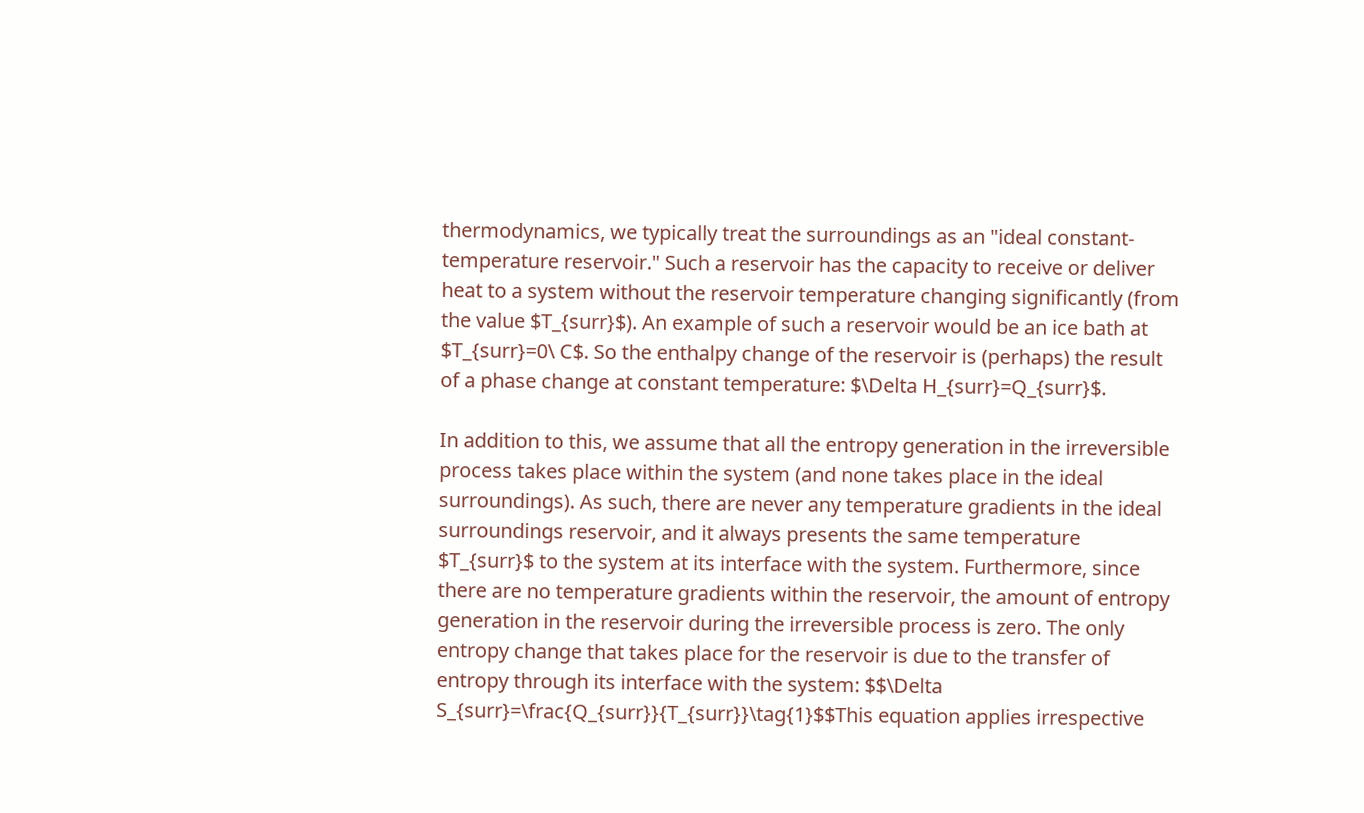thermodynamics, we typically treat the surroundings as an "ideal constant-temperature reservoir." Such a reservoir has the capacity to receive or deliver heat to a system without the reservoir temperature changing significantly (from the value $T_{surr}$). An example of such a reservoir would be an ice bath at $T_{surr}=0\ C$. So the enthalpy change of the reservoir is (perhaps) the result of a phase change at constant temperature: $\Delta H_{surr}=Q_{surr}$.

In addition to this, we assume that all the entropy generation in the irreversible process takes place within the system (and none takes place in the ideal surroundings). As such, there are never any temperature gradients in the ideal surroundings reservoir, and it always presents the same temperature $T_{surr}$ to the system at its interface with the system. Furthermore, since there are no temperature gradients within the reservoir, the amount of entropy generation in the reservoir during the irreversible process is zero. The only entropy change that takes place for the reservoir is due to the transfer of entropy through its interface with the system: $$\Delta S_{surr}=\frac{Q_{surr}}{T_{surr}}\tag{1}$$This equation applies irrespective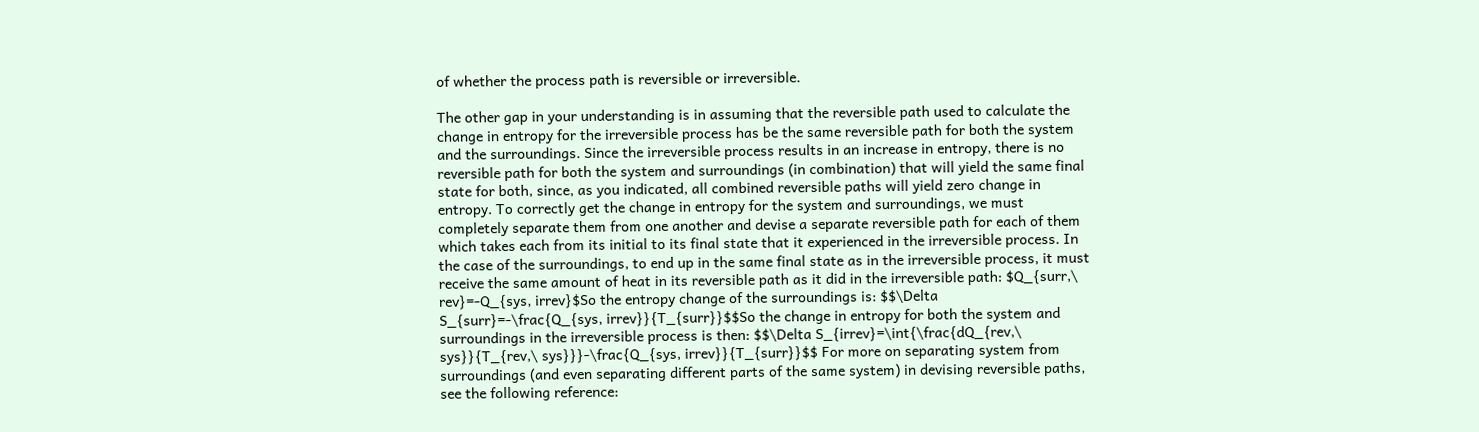of whether the process path is reversible or irreversible.

The other gap in your understanding is in assuming that the reversible path used to calculate the change in entropy for the irreversible process has be the same reversible path for both the system and the surroundings. Since the irreversible process results in an increase in entropy, there is no reversible path for both the system and surroundings (in combination) that will yield the same final state for both, since, as you indicated, all combined reversible paths will yield zero change in entropy. To correctly get the change in entropy for the system and surroundings, we must completely separate them from one another and devise a separate reversible path for each of them which takes each from its initial to its final state that it experienced in the irreversible process. In the case of the surroundings, to end up in the same final state as in the irreversible process, it must receive the same amount of heat in its reversible path as it did in the irreversible path: $Q_{surr,\ rev}=-Q_{sys, irrev}$So the entropy change of the surroundings is: $$\Delta S_{surr}=-\frac{Q_{sys, irrev}}{T_{surr}}$$So the change in entropy for both the system and surroundings in the irreversible process is then: $$\Delta S_{irrev}=\int{\frac{dQ_{rev,\ sys}}{T_{rev,\ sys}}}-\frac{Q_{sys, irrev}}{T_{surr}}$$ For more on separating system from surroundings (and even separating different parts of the same system) in devising reversible paths, see the following reference: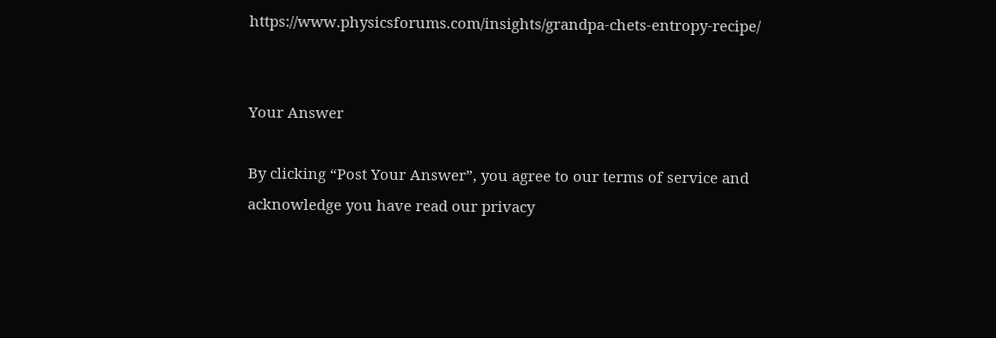https://www.physicsforums.com/insights/grandpa-chets-entropy-recipe/


Your Answer

By clicking “Post Your Answer”, you agree to our terms of service and acknowledge you have read our privacy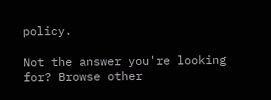policy.

Not the answer you're looking for? Browse other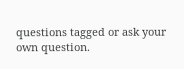questions tagged or ask your own question.